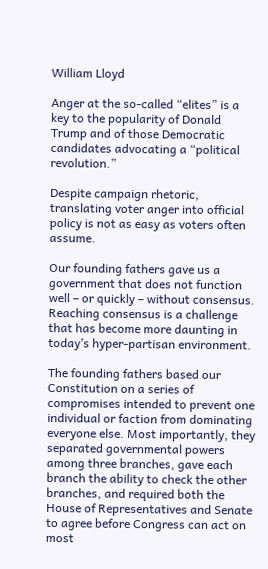William Lloyd

Anger at the so-called “elites” is a key to the popularity of Donald Trump and of those Democratic candidates advocating a “political revolution.”

Despite campaign rhetoric, translating voter anger into official policy is not as easy as voters often assume.

Our founding fathers gave us a government that does not function well – or quickly – without consensus. Reaching consensus is a challenge that has become more daunting in today’s hyper-partisan environment.

The founding fathers based our Constitution on a series of compromises intended to prevent one individual or faction from dominating everyone else. Most importantly, they separated governmental powers among three branches, gave each branch the ability to check the other branches, and required both the House of Representatives and Senate to agree before Congress can act on most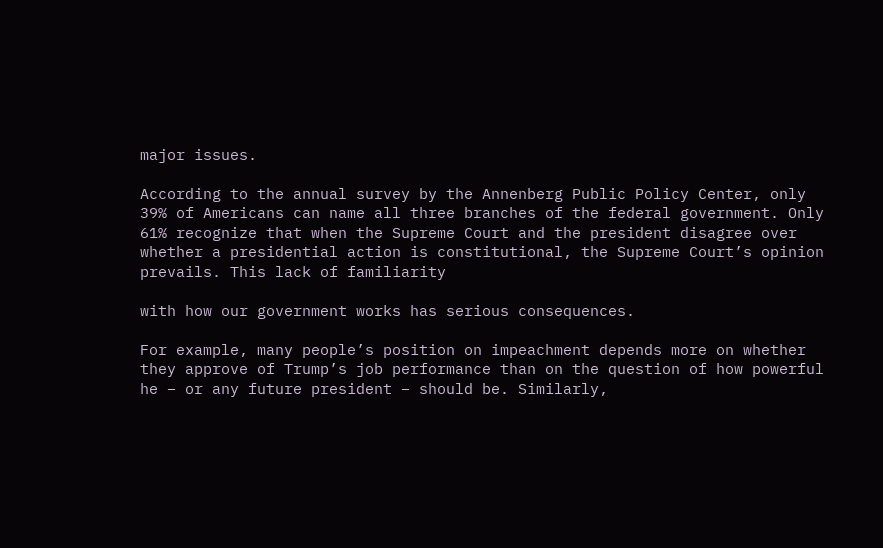major issues.

According to the annual survey by the Annenberg Public Policy Center, only 39% of Americans can name all three branches of the federal government. Only 61% recognize that when the Supreme Court and the president disagree over whether a presidential action is constitutional, the Supreme Court’s opinion prevails. This lack of familiarity

with how our government works has serious consequences.

For example, many people’s position on impeachment depends more on whether they approve of Trump’s job performance than on the question of how powerful he – or any future president – should be. Similarly,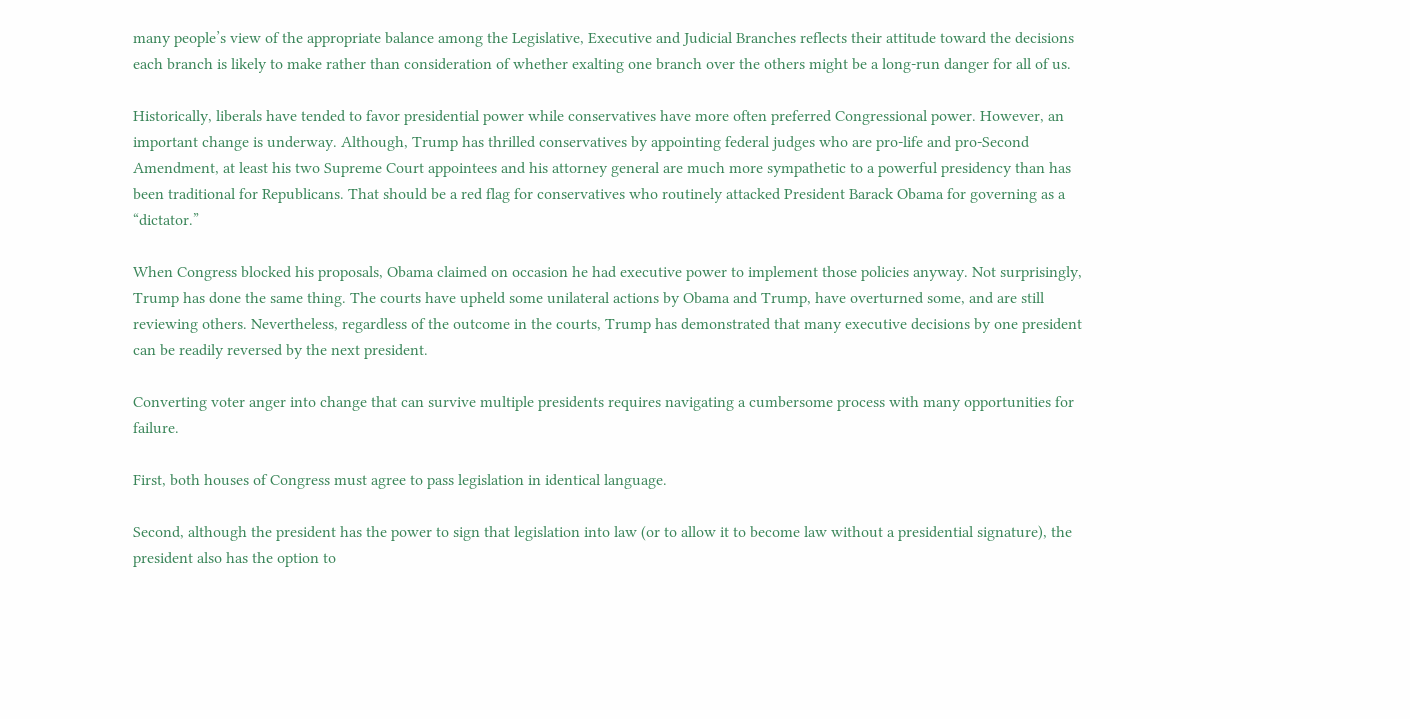many people’s view of the appropriate balance among the Legislative, Executive and Judicial Branches reflects their attitude toward the decisions each branch is likely to make rather than consideration of whether exalting one branch over the others might be a long-run danger for all of us.

Historically, liberals have tended to favor presidential power while conservatives have more often preferred Congressional power. However, an important change is underway. Although, Trump has thrilled conservatives by appointing federal judges who are pro-life and pro-Second Amendment, at least his two Supreme Court appointees and his attorney general are much more sympathetic to a powerful presidency than has been traditional for Republicans. That should be a red flag for conservatives who routinely attacked President Barack Obama for governing as a “dictator.”

When Congress blocked his proposals, Obama claimed on occasion he had executive power to implement those policies anyway. Not surprisingly, Trump has done the same thing. The courts have upheld some unilateral actions by Obama and Trump, have overturned some, and are still reviewing others. Nevertheless, regardless of the outcome in the courts, Trump has demonstrated that many executive decisions by one president can be readily reversed by the next president.

Converting voter anger into change that can survive multiple presidents requires navigating a cumbersome process with many opportunities for failure.

First, both houses of Congress must agree to pass legislation in identical language.

Second, although the president has the power to sign that legislation into law (or to allow it to become law without a presidential signature), the president also has the option to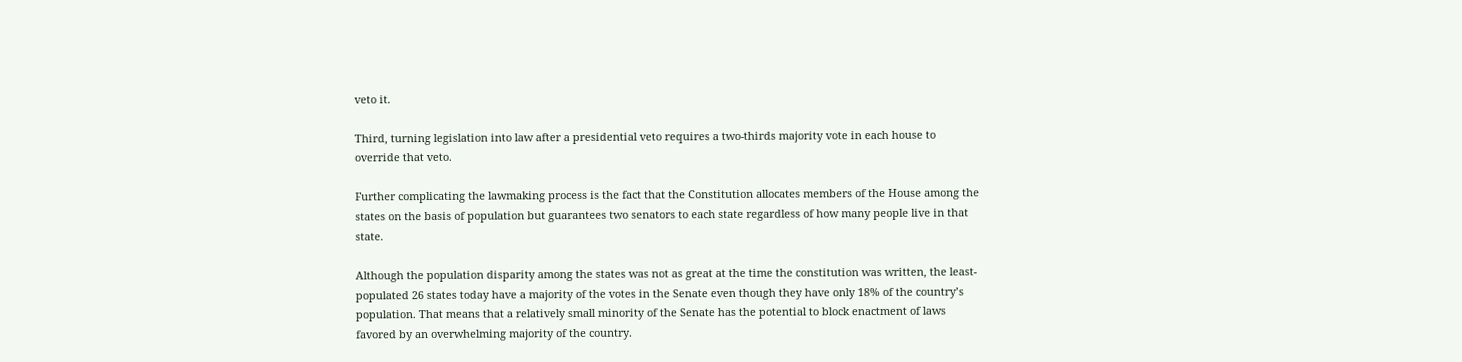veto it.

Third, turning legislation into law after a presidential veto requires a two-thirds majority vote in each house to override that veto.

Further complicating the lawmaking process is the fact that the Constitution allocates members of the House among the states on the basis of population but guarantees two senators to each state regardless of how many people live in that state.

Although the population disparity among the states was not as great at the time the constitution was written, the least-populated 26 states today have a majority of the votes in the Senate even though they have only 18% of the country’s population. That means that a relatively small minority of the Senate has the potential to block enactment of laws favored by an overwhelming majority of the country.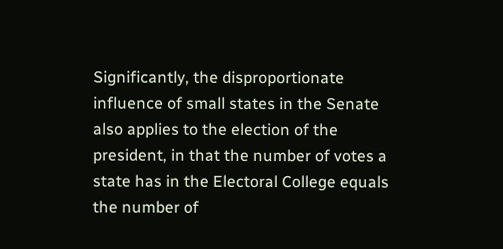Significantly, the disproportionate influence of small states in the Senate also applies to the election of the president, in that the number of votes a state has in the Electoral College equals the number of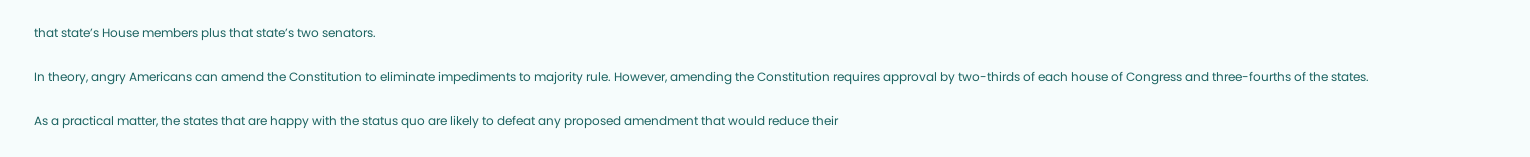that state’s House members plus that state’s two senators.

In theory, angry Americans can amend the Constitution to eliminate impediments to majority rule. However, amending the Constitution requires approval by two-thirds of each house of Congress and three-fourths of the states.

As a practical matter, the states that are happy with the status quo are likely to defeat any proposed amendment that would reduce their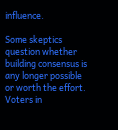influence.

Some skeptics question whether building consensus is any longer possible or worth the effort. Voters in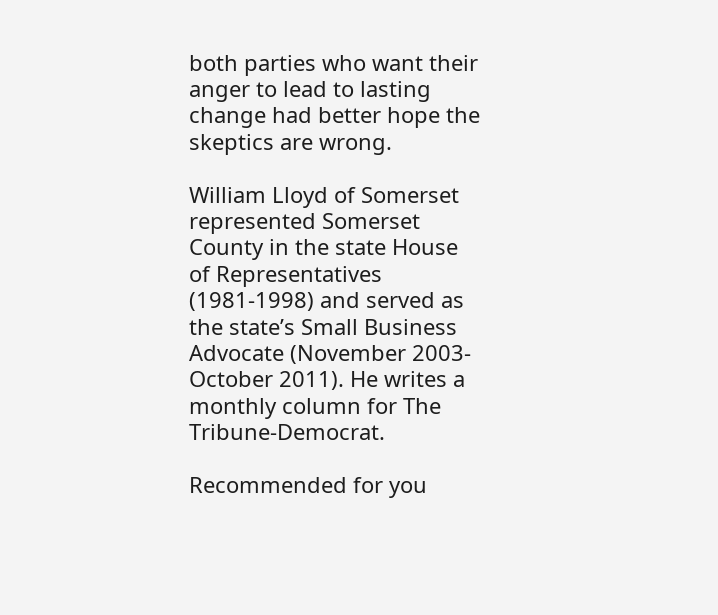both parties who want their anger to lead to lasting change had better hope the skeptics are wrong.

William Lloyd of Somerset represented Somerset County in the state House of Representatives (1981-1998) and served as the state’s Small Business Advocate (November 2003-October 2011). He writes a monthly column for The Tribune-Democrat.

Recommended for you